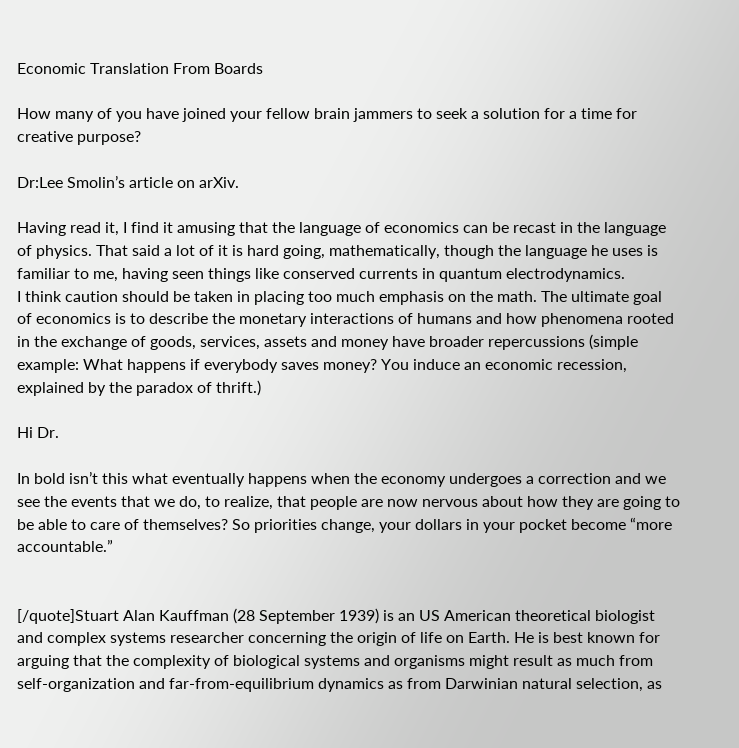Economic Translation From Boards

How many of you have joined your fellow brain jammers to seek a solution for a time for creative purpose?

Dr:Lee Smolin’s article on arXiv.

Having read it, I find it amusing that the language of economics can be recast in the language of physics. That said a lot of it is hard going, mathematically, though the language he uses is familiar to me, having seen things like conserved currents in quantum electrodynamics.
I think caution should be taken in placing too much emphasis on the math. The ultimate goal of economics is to describe the monetary interactions of humans and how phenomena rooted in the exchange of goods, services, assets and money have broader repercussions (simple example: What happens if everybody saves money? You induce an economic recession, explained by the paradox of thrift.)

Hi Dr.

In bold isn’t this what eventually happens when the economy undergoes a correction and we see the events that we do, to realize, that people are now nervous about how they are going to be able to care of themselves? So priorities change, your dollars in your pocket become “more accountable.”


[/quote]Stuart Alan Kauffman (28 September 1939) is an US American theoretical biologist and complex systems researcher concerning the origin of life on Earth. He is best known for arguing that the complexity of biological systems and organisms might result as much from self-organization and far-from-equilibrium dynamics as from Darwinian natural selection, as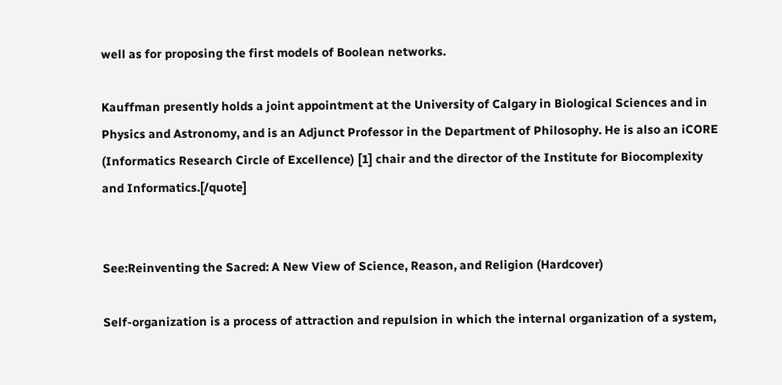well as for proposing the first models of Boolean networks.

Kauffman presently holds a joint appointment at the University of Calgary in Biological Sciences and in Physics and Astronomy, and is an Adjunct Professor in the Department of Philosophy. He is also an iCORE (Informatics Research Circle of Excellence) [1] chair and the director of the Institute for Biocomplexity and Informatics.[/quote]


See:Reinventing the Sacred: A New View of Science, Reason, and Religion (Hardcover)

Self-organization is a process of attraction and repulsion in which the internal organization of a system,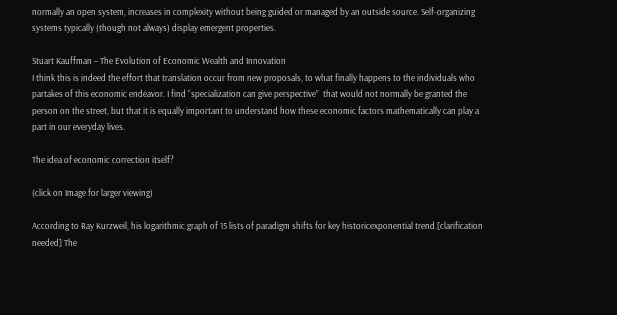normally an open system, increases in complexity without being guided or managed by an outside source. Self-organizing systems typically (though not always) display emergent properties.

Stuart Kauffman – The Evolution of Economic Wealth and Innovation
I think this is indeed the effort that translation occur from new proposals, to what finally happens to the individuals who partakes of this economic endeavor. I find “specialization can give perspective”  that would not normally be granted the person on the street, but that it is equally important to understand how these economic factors mathematically can play a part in our everyday lives.

The idea of economic correction itself?

(click on Image for larger viewing)

According to Ray Kurzweil, his logarithmic graph of 15 lists of paradigm shifts for key historicexponential trend.[clarification needed] The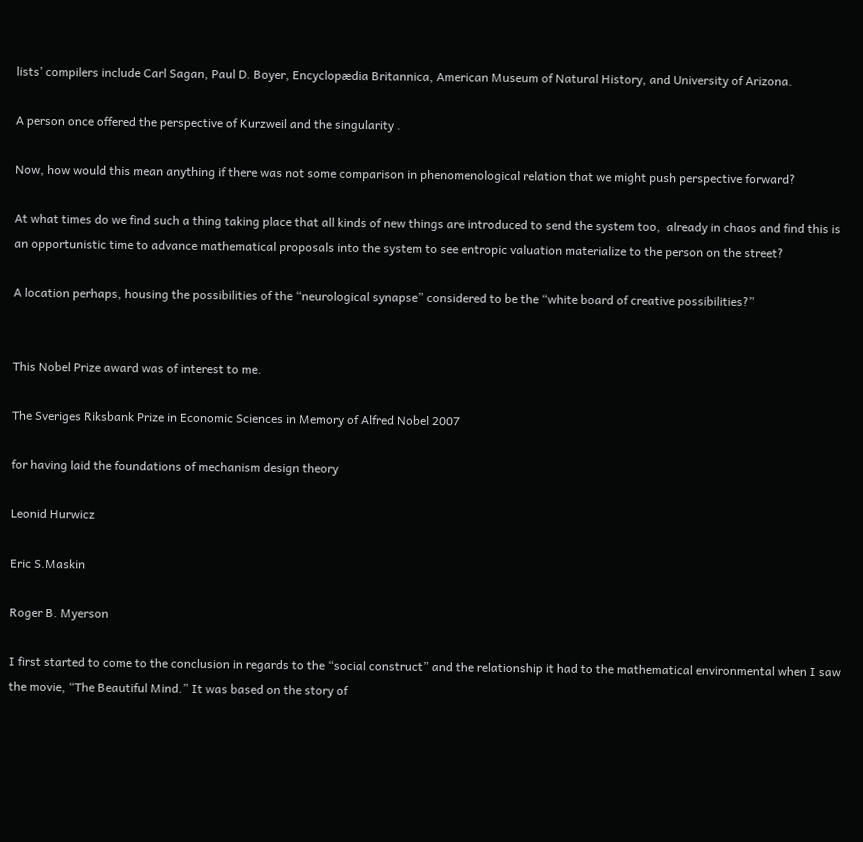lists’ compilers include Carl Sagan, Paul D. Boyer, Encyclopædia Britannica, American Museum of Natural History, and University of Arizona.

A person once offered the perspective of Kurzweil and the singularity .

Now, how would this mean anything if there was not some comparison in phenomenological relation that we might push perspective forward?

At what times do we find such a thing taking place that all kinds of new things are introduced to send the system too,  already in chaos and find this is an opportunistic time to advance mathematical proposals into the system to see entropic valuation materialize to the person on the street?

A location perhaps, housing the possibilities of the “neurological synapse” considered to be the “white board of creative possibilities?”


This Nobel Prize award was of interest to me.

The Sveriges Riksbank Prize in Economic Sciences in Memory of Alfred Nobel 2007

for having laid the foundations of mechanism design theory

Leonid Hurwicz

Eric S.Maskin

Roger B. Myerson

I first started to come to the conclusion in regards to the “social construct” and the relationship it had to the mathematical environmental when I saw the movie, “The Beautiful Mind.” It was based on the story of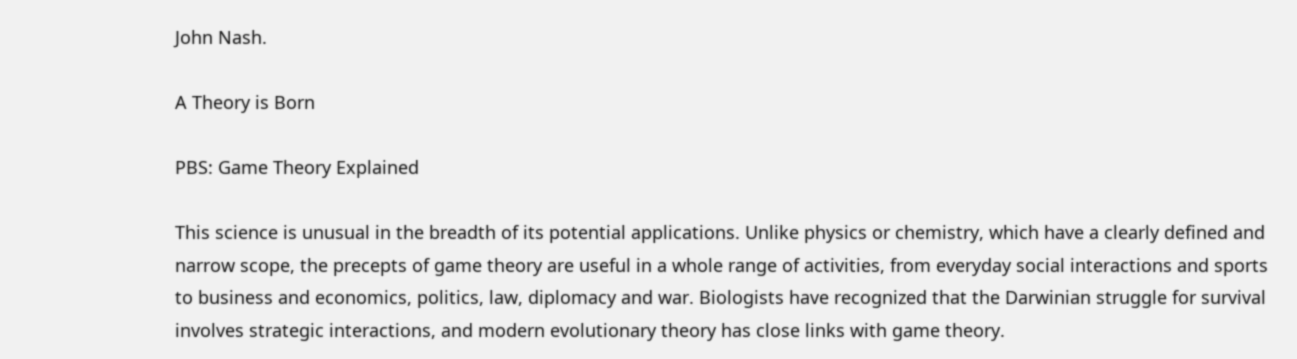John Nash.

A Theory is Born

PBS: Game Theory Explained

This science is unusual in the breadth of its potential applications. Unlike physics or chemistry, which have a clearly defined and narrow scope, the precepts of game theory are useful in a whole range of activities, from everyday social interactions and sports to business and economics, politics, law, diplomacy and war. Biologists have recognized that the Darwinian struggle for survival involves strategic interactions, and modern evolutionary theory has close links with game theory.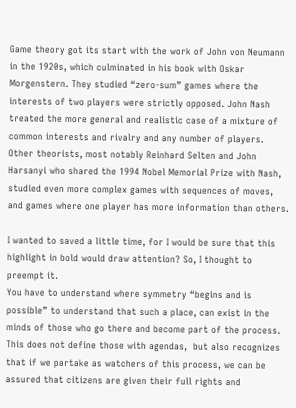Game theory got its start with the work of John von Neumann in the 1920s, which culminated in his book with Oskar Morgenstern. They studied “zero-sum” games where the interests of two players were strictly opposed. John Nash treated the more general and realistic case of a mixture of common interests and rivalry and any number of players. Other theorists, most notably Reinhard Selten and John Harsanyi who shared the 1994 Nobel Memorial Prize with Nash, studied even more complex games with sequences of moves, and games where one player has more information than others.

I wanted to saved a little time, for I would be sure that this highlight in bold would draw attention? So, I thought to preempt it.
You have to understand where symmetry “begins and is possible” to understand that such a place, can exist in the minds of those who go there and become part of the process. This does not define those with agendas,  but also recognizes that if we partake as watchers of this process, we can be assured that citizens are given their full rights and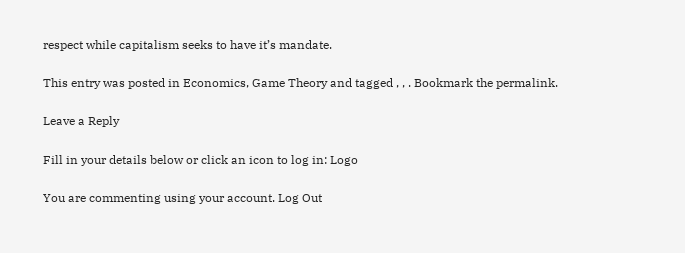respect while capitalism seeks to have it’s mandate.

This entry was posted in Economics, Game Theory and tagged , , . Bookmark the permalink.

Leave a Reply

Fill in your details below or click an icon to log in: Logo

You are commenting using your account. Log Out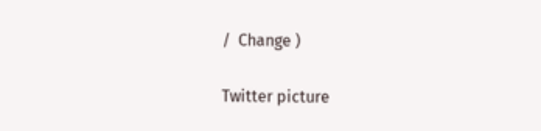/  Change )

Twitter picture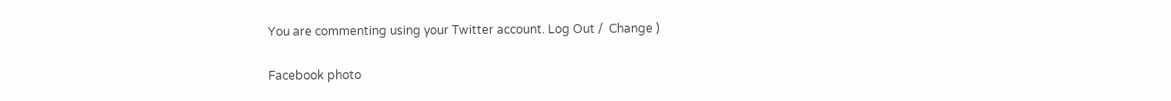You are commenting using your Twitter account. Log Out /  Change )

Facebook photo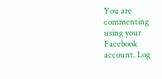You are commenting using your Facebook account. Log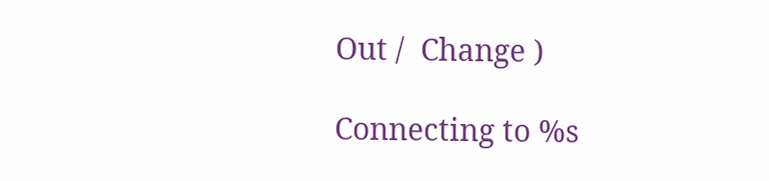Out /  Change )

Connecting to %s